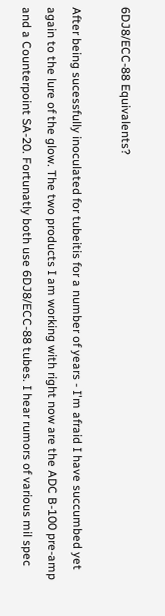6DJ8/ECC-88 Equivalents?

After being sucessfully inoculated for tubeitis for a number of years - I'm afraid I have succumbed yet again to the lure of the glow. The two products I am working with right now are the ADC B-100 pre-amp and a Counterpoint SA-20. Fortunatly both use 6DJ8/ECC-88 tubes. I hear rumors of various mil spec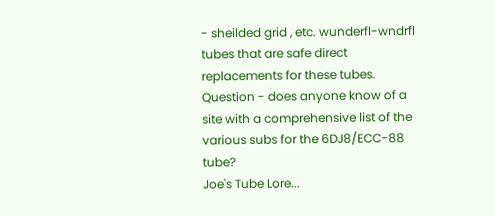- sheilded grid , etc. wunderfl-wndrfl tubes that are safe direct replacements for these tubes.
Question - does anyone know of a site with a comprehensive list of the various subs for the 6DJ8/ECC-88 tube?
Joe's Tube Lore...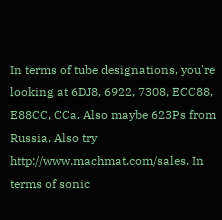In terms of tube designations, you're looking at 6DJ8, 6922, 7308, ECC88, E88CC, CCa. Also maybe 623Ps from Russia. Also try http://www.machmat.com/sales. In terms of sonic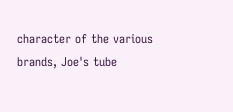character of the various brands, Joe's tube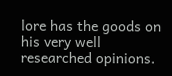lore has the goods on his very well researched opinions.